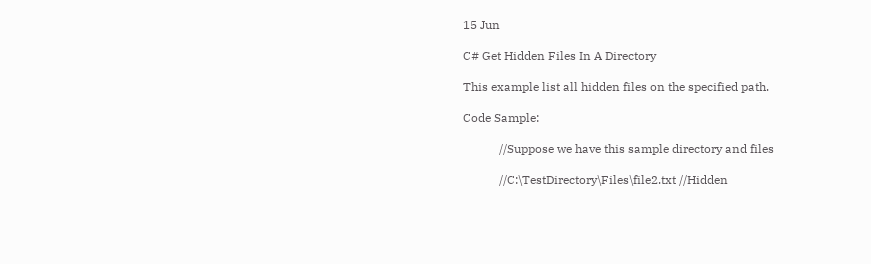15 Jun

C# Get Hidden Files In A Directory

This example list all hidden files on the specified path.

Code Sample:

            //Suppose we have this sample directory and files

            //C:\TestDirectory\Files\file2.txt //Hidden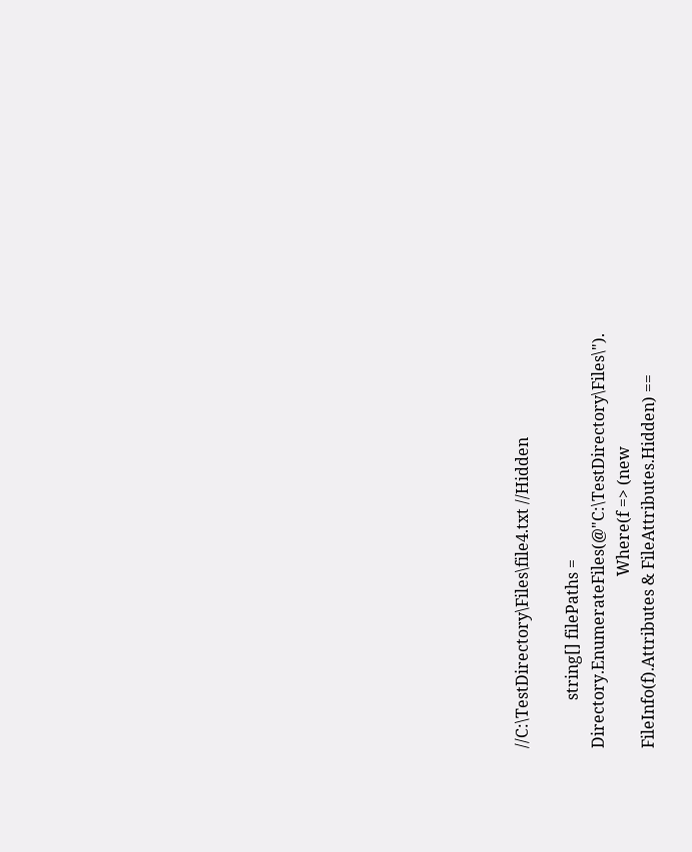//C:\TestDirectory\Files\file4.txt //Hidden

            string[] filePaths = Directory.EnumerateFiles(@"C:\TestDirectory\Files\").
                                           Where(f => (new FileInfo(f).Attributes & FileAttributes.Hidden) ==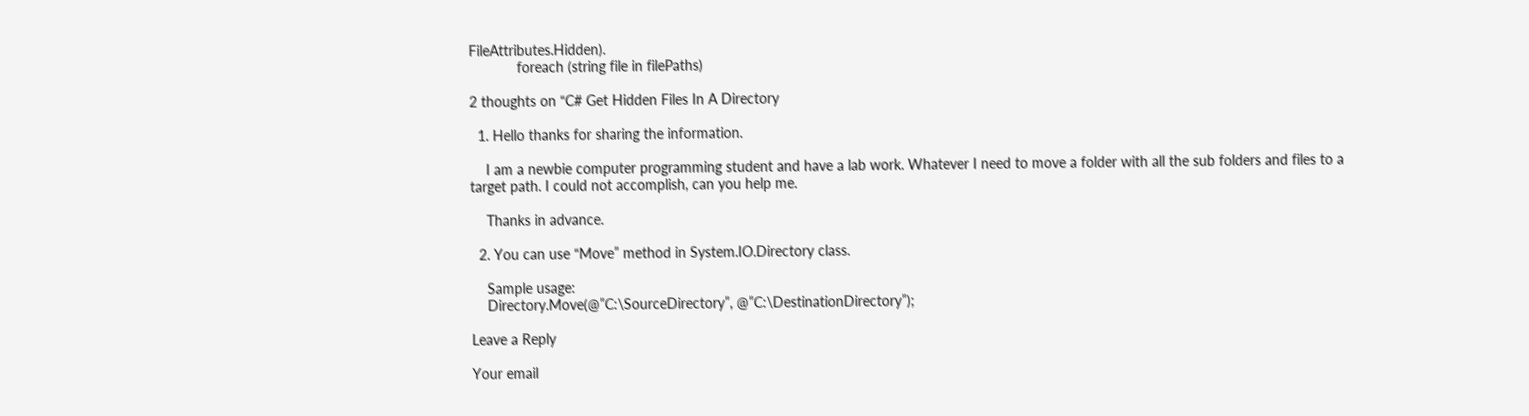FileAttributes.Hidden).
            foreach (string file in filePaths)

2 thoughts on “C# Get Hidden Files In A Directory

  1. Hello thanks for sharing the information.

    I am a newbie computer programming student and have a lab work. Whatever I need to move a folder with all the sub folders and files to a target path. I could not accomplish, can you help me.

    Thanks in advance.

  2. You can use “Move” method in System.IO.Directory class.

    Sample usage:
    Directory.Move(@”C:\SourceDirectory”, @”C:\DestinationDirectory”);

Leave a Reply

Your email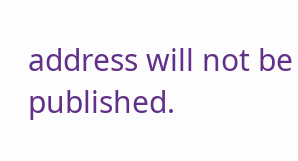address will not be published.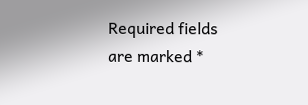Required fields are marked *